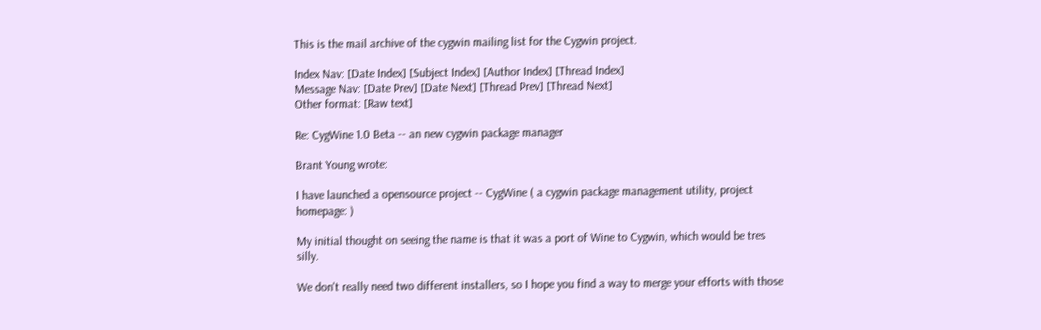This is the mail archive of the cygwin mailing list for the Cygwin project.

Index Nav: [Date Index] [Subject Index] [Author Index] [Thread Index]
Message Nav: [Date Prev] [Date Next] [Thread Prev] [Thread Next]
Other format: [Raw text]

Re: CygWine 1.0 Beta -- an new cygwin package manager

Brant Young wrote:

I have launched a opensource project -- CygWine ( a cygwin package management utility, project homepage: )

My initial thought on seeing the name is that it was a port of Wine to Cygwin, which would be tres silly.

We don't really need two different installers, so I hope you find a way to merge your efforts with those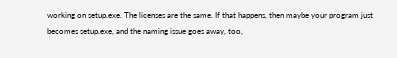working on setup.exe. The licenses are the same. If that happens, then maybe your program just becomes setup.exe, and the naming issue goes away, too,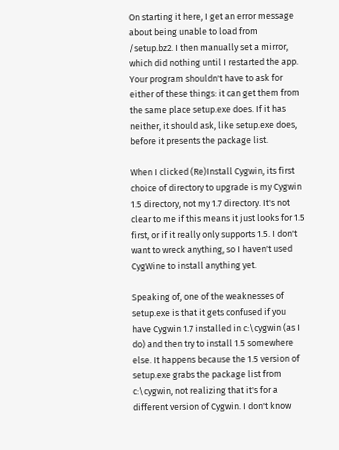On starting it here, I get an error message about being unable to load from /setup.bz2. I then manually set a mirror, which did nothing until I restarted the app. Your program shouldn't have to ask for either of these things: it can get them from the same place setup.exe does. If it has neither, it should ask, like setup.exe does, before it presents the package list.

When I clicked (Re)Install Cygwin, its first choice of directory to upgrade is my Cygwin 1.5 directory, not my 1.7 directory. It's not clear to me if this means it just looks for 1.5 first, or if it really only supports 1.5. I don't want to wreck anything, so I haven't used CygWine to install anything yet.

Speaking of, one of the weaknesses of setup.exe is that it gets confused if you have Cygwin 1.7 installed in c:\cygwin (as I do) and then try to install 1.5 somewhere else. It happens because the 1.5 version of setup.exe grabs the package list from c:\cygwin, not realizing that it's for a different version of Cygwin. I don't know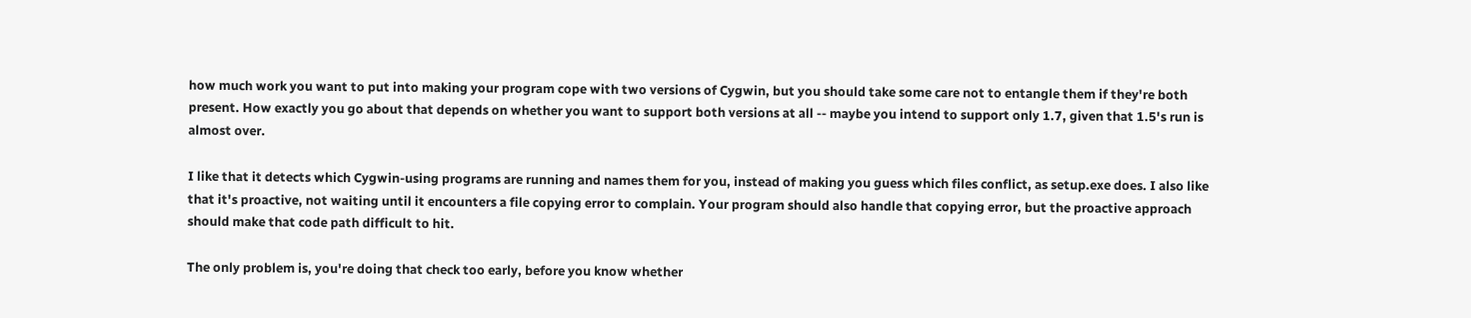how much work you want to put into making your program cope with two versions of Cygwin, but you should take some care not to entangle them if they're both present. How exactly you go about that depends on whether you want to support both versions at all -- maybe you intend to support only 1.7, given that 1.5's run is almost over.

I like that it detects which Cygwin-using programs are running and names them for you, instead of making you guess which files conflict, as setup.exe does. I also like that it's proactive, not waiting until it encounters a file copying error to complain. Your program should also handle that copying error, but the proactive approach should make that code path difficult to hit.

The only problem is, you're doing that check too early, before you know whether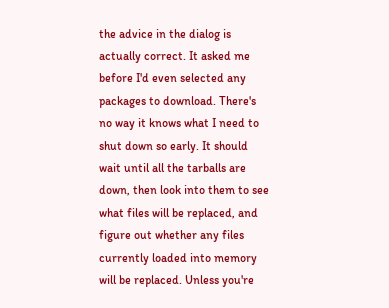the advice in the dialog is actually correct. It asked me before I'd even selected any packages to download. There's no way it knows what I need to shut down so early. It should wait until all the tarballs are down, then look into them to see what files will be replaced, and figure out whether any files currently loaded into memory will be replaced. Unless you're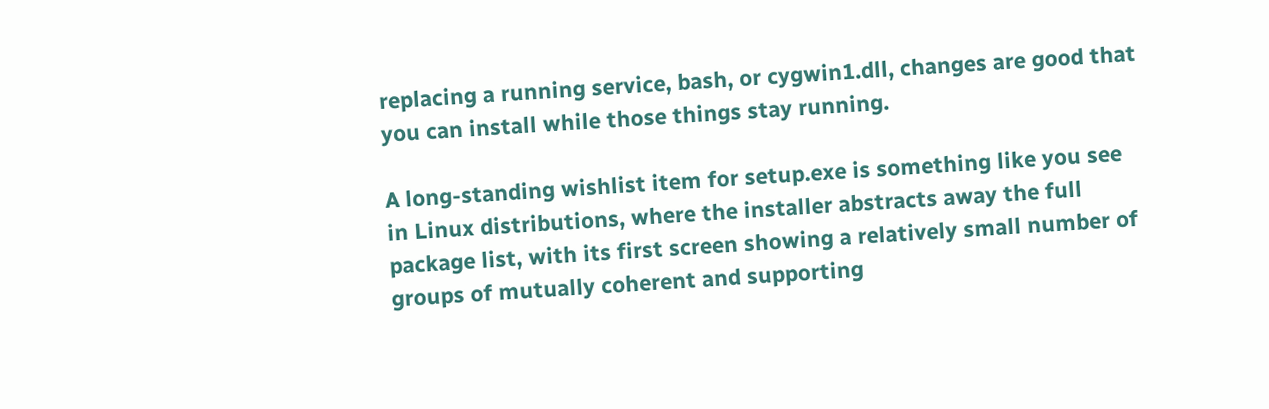replacing a running service, bash, or cygwin1.dll, changes are good that you can install while those things stay running.

A long-standing wishlist item for setup.exe is something like you see in Linux distributions, where the installer abstracts away the full package list, with its first screen showing a relatively small number of groups of mutually coherent and supporting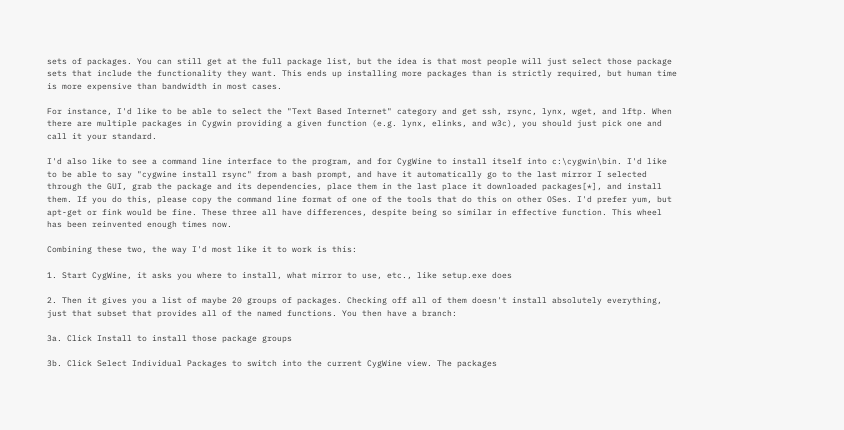sets of packages. You can still get at the full package list, but the idea is that most people will just select those package sets that include the functionality they want. This ends up installing more packages than is strictly required, but human time is more expensive than bandwidth in most cases.

For instance, I'd like to be able to select the "Text Based Internet" category and get ssh, rsync, lynx, wget, and lftp. When there are multiple packages in Cygwin providing a given function (e.g. lynx, elinks, and w3c), you should just pick one and call it your standard.

I'd also like to see a command line interface to the program, and for CygWine to install itself into c:\cygwin\bin. I'd like to be able to say "cygwine install rsync" from a bash prompt, and have it automatically go to the last mirror I selected through the GUI, grab the package and its dependencies, place them in the last place it downloaded packages[*], and install them. If you do this, please copy the command line format of one of the tools that do this on other OSes. I'd prefer yum, but apt-get or fink would be fine. These three all have differences, despite being so similar in effective function. This wheel has been reinvented enough times now.

Combining these two, the way I'd most like it to work is this:

1. Start CygWine, it asks you where to install, what mirror to use, etc., like setup.exe does

2. Then it gives you a list of maybe 20 groups of packages. Checking off all of them doesn't install absolutely everything, just that subset that provides all of the named functions. You then have a branch:

3a. Click Install to install those package groups

3b. Click Select Individual Packages to switch into the current CygWine view. The packages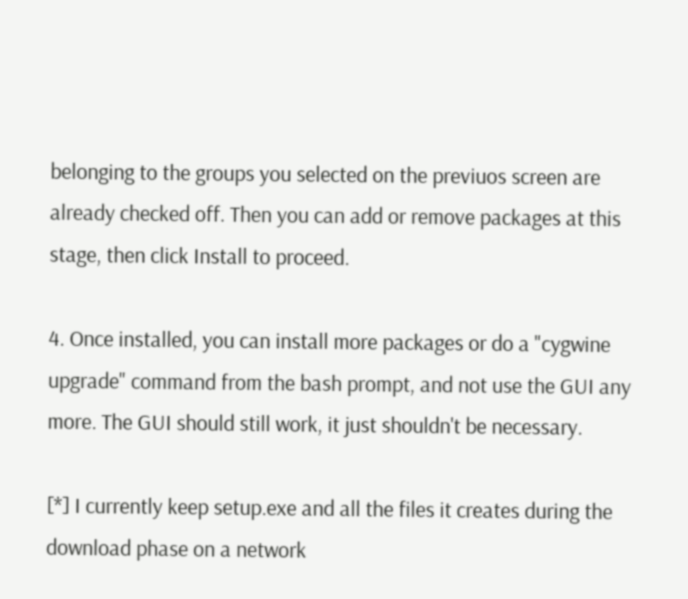belonging to the groups you selected on the previuos screen are already checked off. Then you can add or remove packages at this stage, then click Install to proceed.

4. Once installed, you can install more packages or do a "cygwine upgrade" command from the bash prompt, and not use the GUI any more. The GUI should still work, it just shouldn't be necessary.

[*] I currently keep setup.exe and all the files it creates during the download phase on a network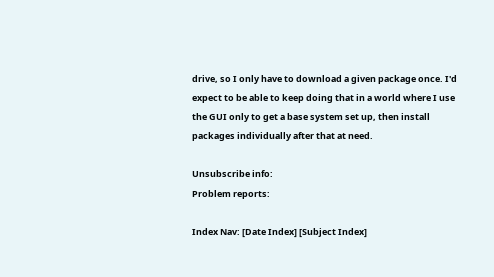drive, so I only have to download a given package once. I'd expect to be able to keep doing that in a world where I use the GUI only to get a base system set up, then install packages individually after that at need.

Unsubscribe info:
Problem reports:

Index Nav: [Date Index] [Subject Index]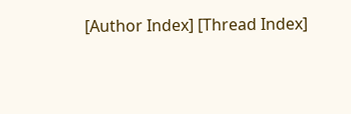[Author Index] [Thread Index]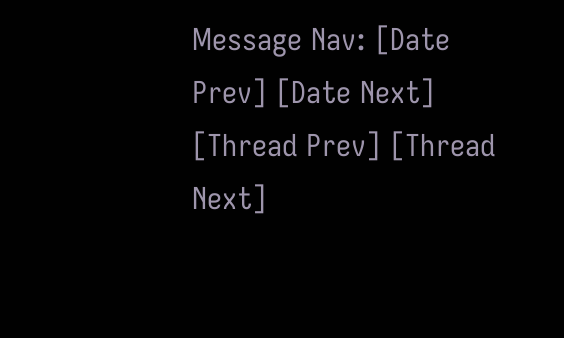Message Nav: [Date Prev] [Date Next] [Thread Prev] [Thread Next]